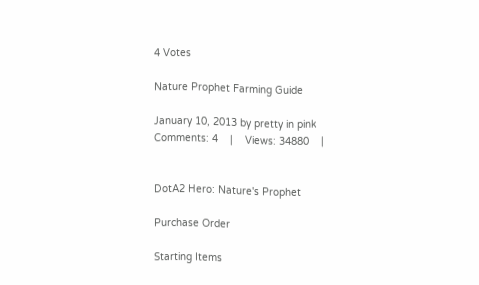4 Votes

Nature Prophet Farming Guide

January 10, 2013 by pretty in pink
Comments: 4    |    Views: 34880    |


DotA2 Hero: Nature's Prophet

Purchase Order

Starting Items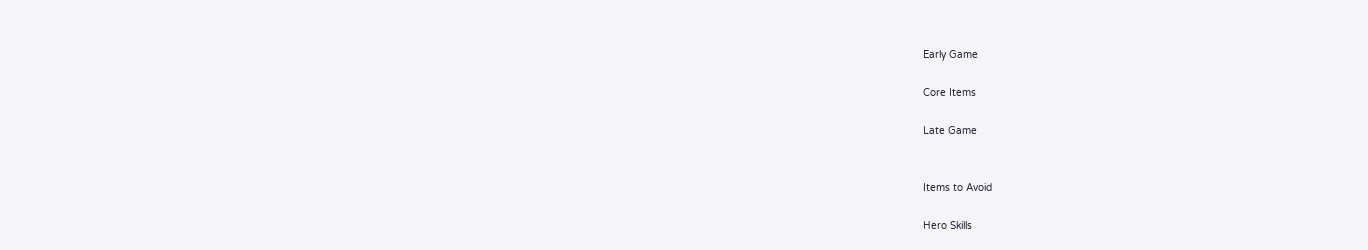Early Game

Core Items

Late Game


Items to Avoid

Hero Skills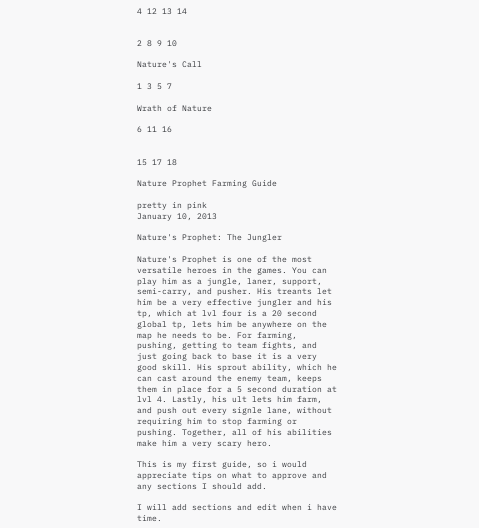4 12 13 14


2 8 9 10

Nature's Call

1 3 5 7

Wrath of Nature

6 11 16


15 17 18

Nature Prophet Farming Guide

pretty in pink
January 10, 2013

Nature's Prophet: The Jungler

Nature's Prophet is one of the most versatile heroes in the games. You can play him as a jungle, laner, support, semi-carry, and pusher. His treants let him be a very effective jungler and his tp, which at lvl four is a 20 second global tp, lets him be anywhere on the map he needs to be. For farming, pushing, getting to team fights, and just going back to base it is a very good skill. His sprout ability, which he can cast around the enemy team, keeps them in place for a 5 second duration at lvl 4. Lastly, his ult lets him farm, and push out every signle lane, without requiring him to stop farming or pushing. Together, all of his abilities make him a very scary hero.

This is my first guide, so i would appreciate tips on what to approve and any sections I should add.

I will add sections and edit when i have time.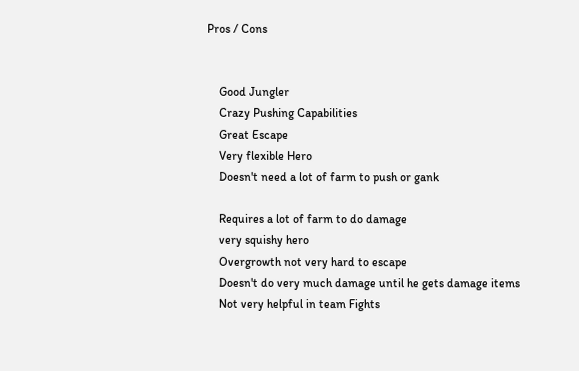Pros / Cons


    Good Jungler
    Crazy Pushing Capabilities
    Great Escape
    Very flexible Hero
    Doesn't need a lot of farm to push or gank

    Requires a lot of farm to do damage
    very squishy hero
    Overgrowth not very hard to escape
    Doesn't do very much damage until he gets damage items
    Not very helpful in team Fights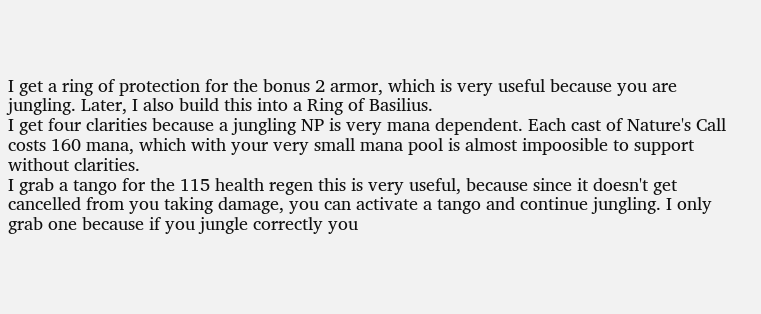I get a ring of protection for the bonus 2 armor, which is very useful because you are jungling. Later, I also build this into a Ring of Basilius.
I get four clarities because a jungling NP is very mana dependent. Each cast of Nature's Call costs 160 mana, which with your very small mana pool is almost impoosible to support without clarities.
I grab a tango for the 115 health regen this is very useful, because since it doesn't get cancelled from you taking damage, you can activate a tango and continue jungling. I only grab one because if you jungle correctly you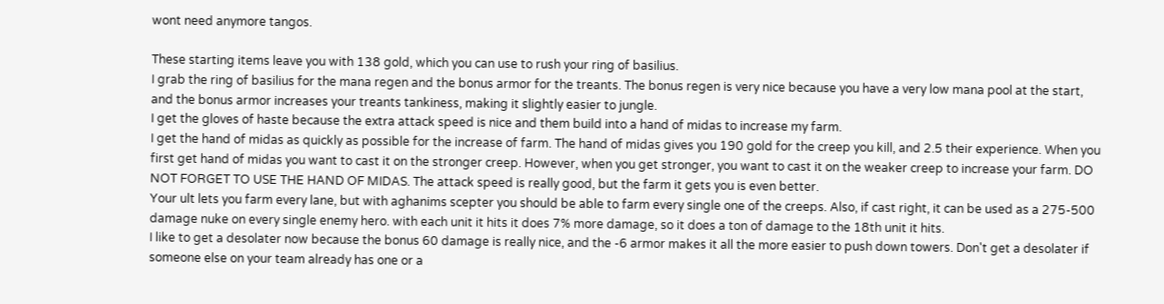wont need anymore tangos.

These starting items leave you with 138 gold, which you can use to rush your ring of basilius.
I grab the ring of basilius for the mana regen and the bonus armor for the treants. The bonus regen is very nice because you have a very low mana pool at the start, and the bonus armor increases your treants tankiness, making it slightly easier to jungle.
I get the gloves of haste because the extra attack speed is nice and them build into a hand of midas to increase my farm.
I get the hand of midas as quickly as possible for the increase of farm. The hand of midas gives you 190 gold for the creep you kill, and 2.5 their experience. When you first get hand of midas you want to cast it on the stronger creep. However, when you get stronger, you want to cast it on the weaker creep to increase your farm. DO NOT FORGET TO USE THE HAND OF MIDAS. The attack speed is really good, but the farm it gets you is even better.
Your ult lets you farm every lane, but with aghanims scepter you should be able to farm every single one of the creeps. Also, if cast right, it can be used as a 275-500 damage nuke on every single enemy hero. with each unit it hits it does 7% more damage, so it does a ton of damage to the 18th unit it hits.
I like to get a desolater now because the bonus 60 damage is really nice, and the -6 armor makes it all the more easier to push down towers. Don't get a desolater if someone else on your team already has one or a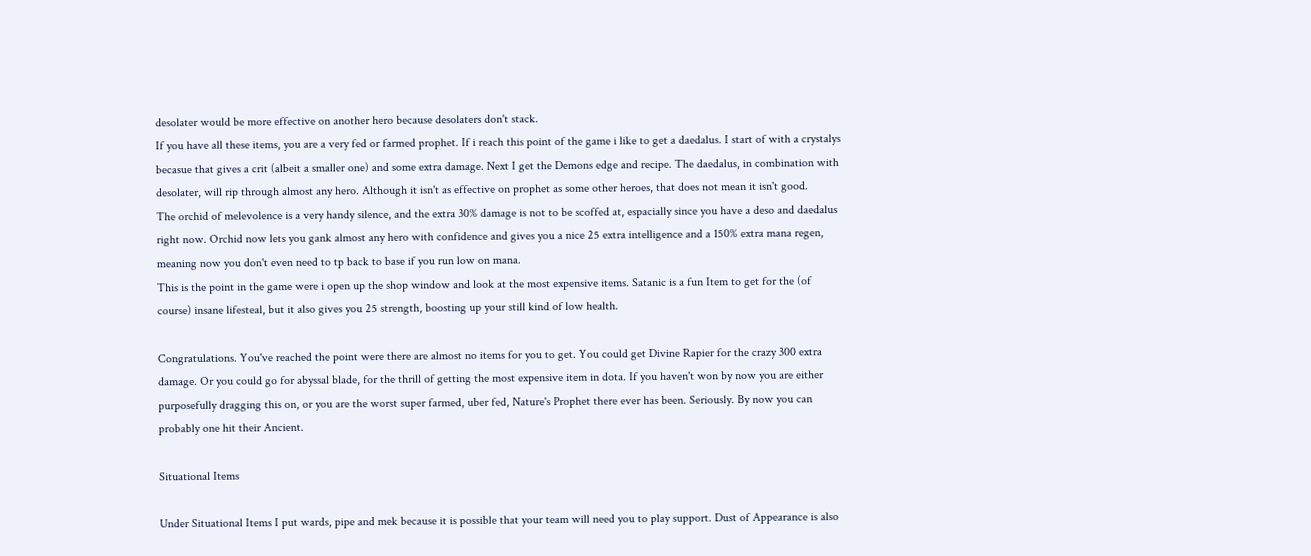desolater would be more effective on another hero because desolaters don't stack.
If you have all these items, you are a very fed or farmed prophet. If i reach this point of the game i like to get a daedalus. I start of with a crystalys becasue that gives a crit (albeit a smaller one) and some extra damage. Next I get the Demons edge and recipe. The daedalus, in combination with desolater, will rip through almost any hero. Although it isn't as effective on prophet as some other heroes, that does not mean it isn't good.
The orchid of melevolence is a very handy silence, and the extra 30% damage is not to be scoffed at, espacially since you have a deso and daedalus right now. Orchid now lets you gank almost any hero with confidence and gives you a nice 25 extra intelligence and a 150% extra mana regen, meaning now you don't even need to tp back to base if you run low on mana.
This is the point in the game were i open up the shop window and look at the most expensive items. Satanic is a fun Item to get for the (of course) insane lifesteal, but it also gives you 25 strength, boosting up your still kind of low health.

Congratulations. You've reached the point were there are almost no items for you to get. You could get Divine Rapier for the crazy 300 extra damage. Or you could go for abyssal blade, for the thrill of getting the most expensive item in dota. If you haven't won by now you are either purposefully dragging this on, or you are the worst super farmed, uber fed, Nature's Prophet there ever has been. Seriously. By now you can probably one hit their Ancient.

Situational Items

Under Situational Items I put wards, pipe and mek because it is possible that your team will need you to play support. Dust of Appearance is also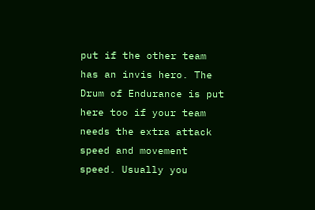put if the other team has an invis hero. The Drum of Endurance is put here too if your team needs the extra attack speed and movement speed. Usually you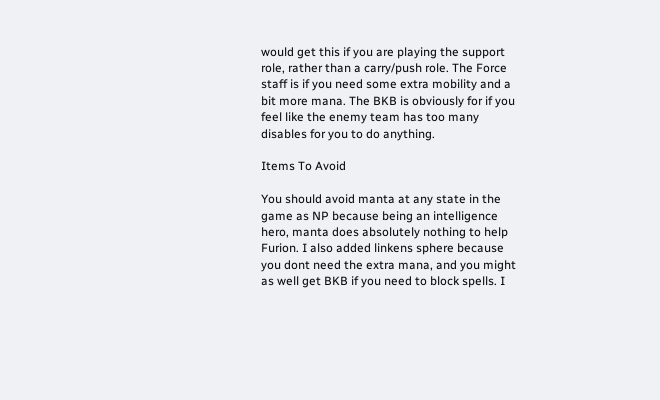would get this if you are playing the support role, rather than a carry/push role. The Force staff is if you need some extra mobility and a bit more mana. The BKB is obviously for if you feel like the enemy team has too many disables for you to do anything.

Items To Avoid

You should avoid manta at any state in the game as NP because being an intelligence hero, manta does absolutely nothing to help Furion. I also added linkens sphere because you dont need the extra mana, and you might as well get BKB if you need to block spells. I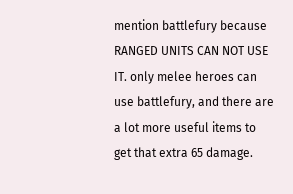mention battlefury because RANGED UNITS CAN NOT USE IT. only melee heroes can use battlefury, and there are a lot more useful items to get that extra 65 damage.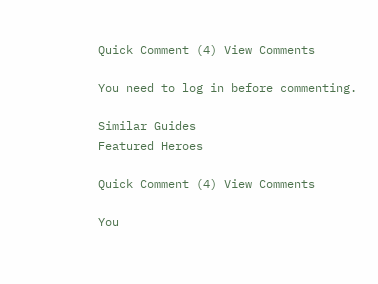Quick Comment (4) View Comments

You need to log in before commenting.

Similar Guides
Featured Heroes

Quick Comment (4) View Comments

You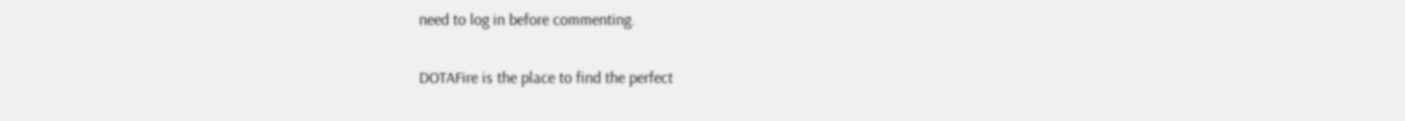need to log in before commenting.

DOTAFire is the place to find the perfect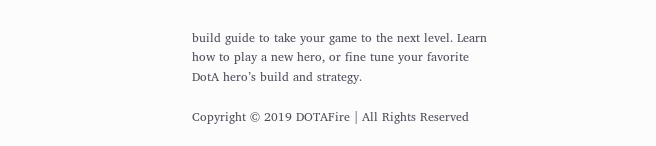build guide to take your game to the next level. Learn how to play a new hero, or fine tune your favorite DotA hero’s build and strategy.

Copyright © 2019 DOTAFire | All Rights Reserved